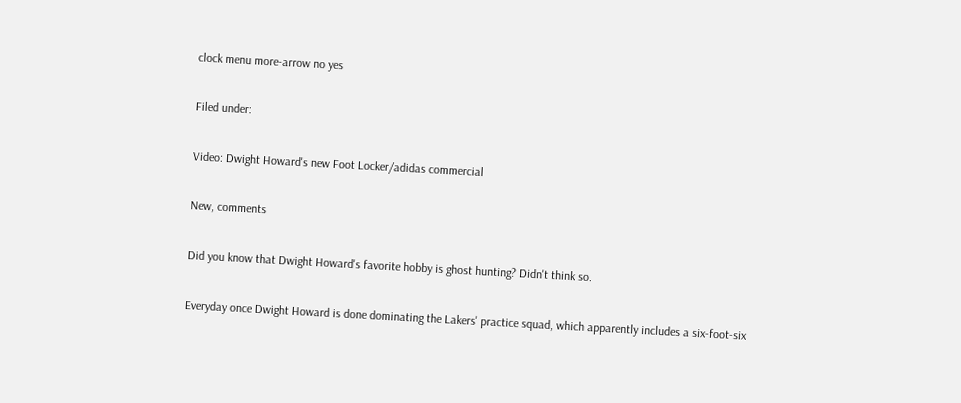clock menu more-arrow no yes

Filed under:

Video: Dwight Howard's new Foot Locker/adidas commercial

New, comments

Did you know that Dwight Howard's favorite hobby is ghost hunting? Didn't think so.

Everyday once Dwight Howard is done dominating the Lakers' practice squad, which apparently includes a six-foot-six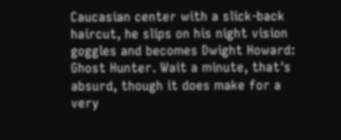Caucasian center with a slick-back haircut, he slips on his night vision goggles and becomes Dwight Howard: Ghost Hunter. Wait a minute, that's absurd, though it does make for a very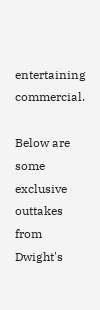entertaining commercial.

Below are some exclusive outtakes from Dwight's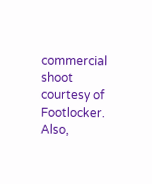commercial shoot courtesy of Footlocker. Also,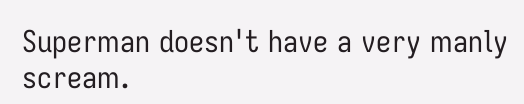Superman doesn't have a very manly scream.